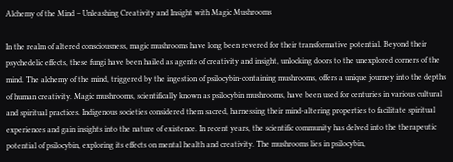Alchemy of the Mind – Unleashing Creativity and Insight with Magic Mushrooms

In the realm of altered consciousness, magic mushrooms have long been revered for their transformative potential. Beyond their psychedelic effects, these fungi have been hailed as agents of creativity and insight, unlocking doors to the unexplored corners of the mind. The alchemy of the mind, triggered by the ingestion of psilocybin-containing mushrooms, offers a unique journey into the depths of human creativity. Magic mushrooms, scientifically known as psilocybin mushrooms, have been used for centuries in various cultural and spiritual practices. Indigenous societies considered them sacred, harnessing their mind-altering properties to facilitate spiritual experiences and gain insights into the nature of existence. In recent years, the scientific community has delved into the therapeutic potential of psilocybin, exploring its effects on mental health and creativity. The mushrooms lies in psilocybin,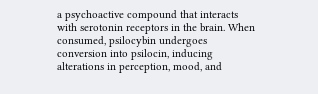a psychoactive compound that interacts with serotonin receptors in the brain. When consumed, psilocybin undergoes conversion into psilocin, inducing alterations in perception, mood, and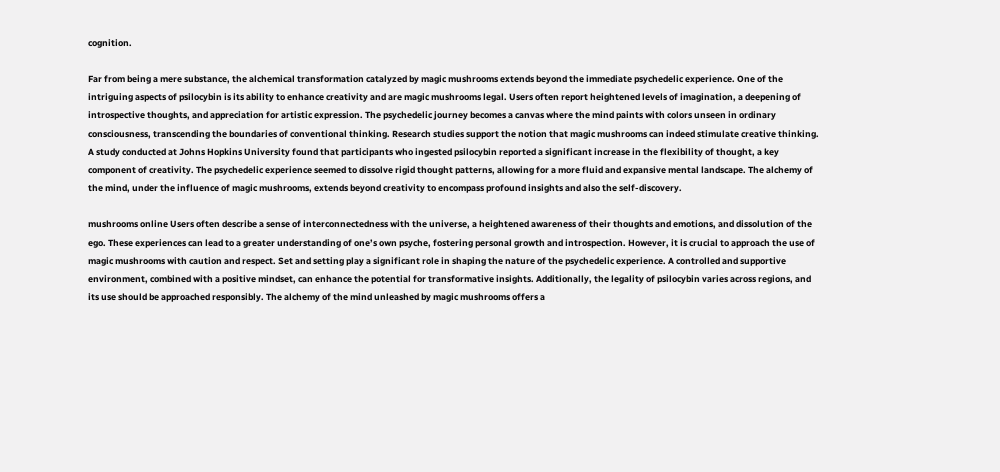cognition.

Far from being a mere substance, the alchemical transformation catalyzed by magic mushrooms extends beyond the immediate psychedelic experience. One of the intriguing aspects of psilocybin is its ability to enhance creativity and are magic mushrooms legal. Users often report heightened levels of imagination, a deepening of introspective thoughts, and appreciation for artistic expression. The psychedelic journey becomes a canvas where the mind paints with colors unseen in ordinary consciousness, transcending the boundaries of conventional thinking. Research studies support the notion that magic mushrooms can indeed stimulate creative thinking. A study conducted at Johns Hopkins University found that participants who ingested psilocybin reported a significant increase in the flexibility of thought, a key component of creativity. The psychedelic experience seemed to dissolve rigid thought patterns, allowing for a more fluid and expansive mental landscape. The alchemy of the mind, under the influence of magic mushrooms, extends beyond creativity to encompass profound insights and also the self-discovery.

mushrooms online Users often describe a sense of interconnectedness with the universe, a heightened awareness of their thoughts and emotions, and dissolution of the ego. These experiences can lead to a greater understanding of one’s own psyche, fostering personal growth and introspection. However, it is crucial to approach the use of magic mushrooms with caution and respect. Set and setting play a significant role in shaping the nature of the psychedelic experience. A controlled and supportive environment, combined with a positive mindset, can enhance the potential for transformative insights. Additionally, the legality of psilocybin varies across regions, and its use should be approached responsibly. The alchemy of the mind unleashed by magic mushrooms offers a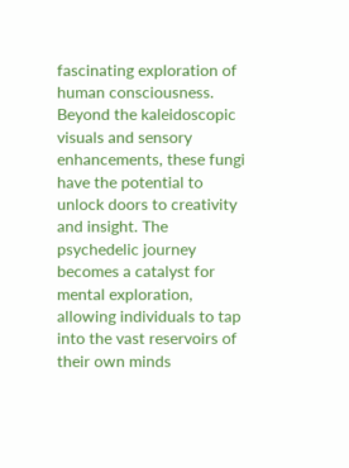fascinating exploration of human consciousness. Beyond the kaleidoscopic visuals and sensory enhancements, these fungi have the potential to unlock doors to creativity and insight. The psychedelic journey becomes a catalyst for mental exploration, allowing individuals to tap into the vast reservoirs of their own minds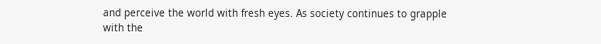and perceive the world with fresh eyes. As society continues to grapple with the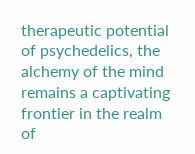therapeutic potential of psychedelics, the alchemy of the mind remains a captivating frontier in the realm of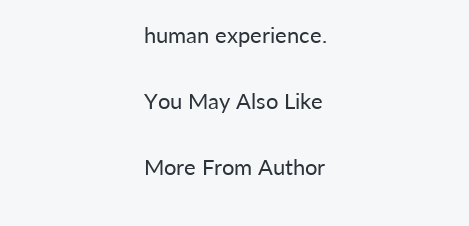human experience.

You May Also Like

More From Author